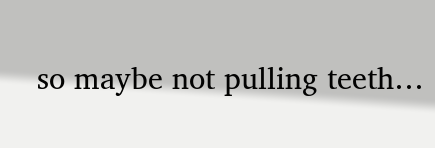so maybe not pulling teeth…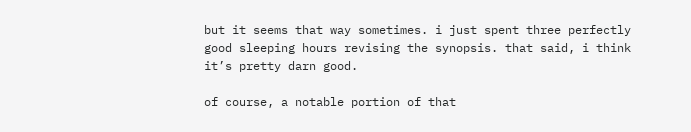but it seems that way sometimes. i just spent three perfectly good sleeping hours revising the synopsis. that said, i think it’s pretty darn good.

of course, a notable portion of that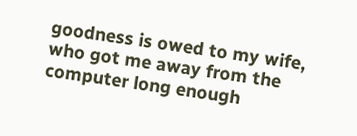goodness is owed to my wife, who got me away from the computer long enough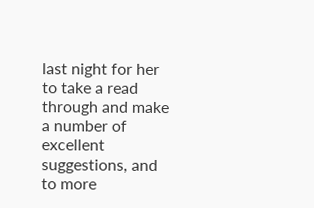last night for her to take a read through and make a number of excellent suggestions, and to more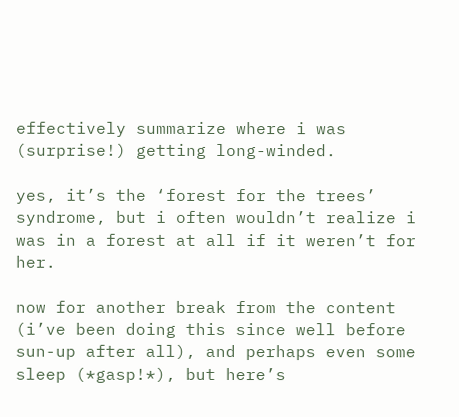effectively summarize where i was (surprise!) getting long-winded.

yes, it’s the ‘forest for the trees’ syndrome, but i often wouldn’t realize i was in a forest at all if it weren’t for her.

now for another break from the content (i’ve been doing this since well before sun-up after all), and perhaps even some sleep (*gasp!*), but here’s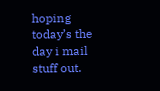hoping today’s the day i mail stuff out.